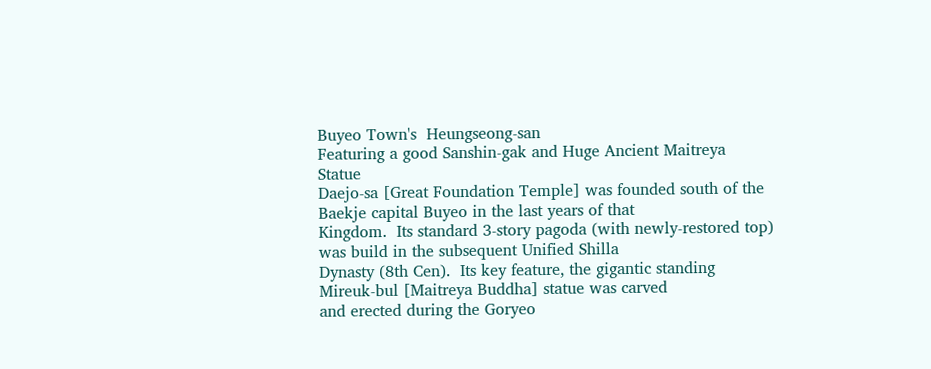Buyeo Town's  Heungseong-san
Featuring a good Sanshin-gak and Huge Ancient Maitreya Statue
Daejo-sa [Great Foundation Temple] was founded south of the Baekje capital Buyeo in the last years of that
Kingdom.  Its standard 3-story pagoda (with newly-restored top) was build in the subsequent Unified Shilla
Dynasty (8th Cen).  Its key feature, the gigantic standing
Mireuk-bul [Maitreya Buddha] statue was carved
and erected during the Goryeo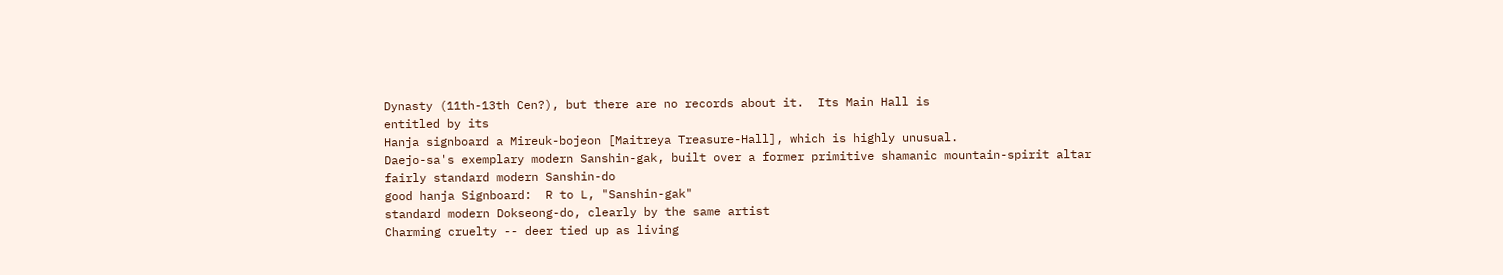Dynasty (11th-13th Cen?), but there are no records about it.  Its Main Hall is
entitled by its
Hanja signboard a Mireuk-bojeon [Maitreya Treasure-Hall], which is highly unusual.
Daejo-sa's exemplary modern Sanshin-gak, built over a former primitive shamanic mountain-spirit altar
fairly standard modern Sanshin-do
good hanja Signboard:  R to L, "Sanshin-gak"
standard modern Dokseong-do, clearly by the same artist
Charming cruelty -- deer tied up as living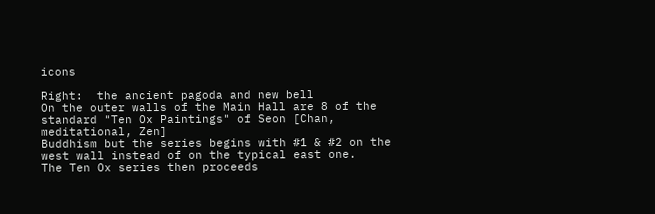icons

Right:  the ancient pagoda and new bell
On the outer walls of the Main Hall are 8 of the standard "Ten Ox Paintings" of Seon [Chan, meditational, Zen]
Buddhism but the series begins with #1 & #2 on the west wall instead of on the typical east one.
The Ten Ox series then proceeds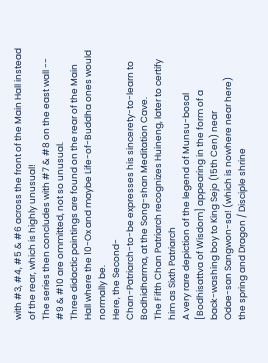with #3, #4, #5 & #6 across the front of the Main Hall instead of the rear, which is highly unusual!
The series then concludes with #7 & #8 on the east wall -- #9 & #10 are ommitted, not so unusual.
Three didactic paintings are found on the rear of the Main Hall where the 10-Ox and maybe Life-of-Buddha ones would normally be.
Here, the Second-
Chan-Patriarch-to-be expresses his sincerety-to-learn to Bodhidharma, at the Song-shan Meditation Cave.
The Fifth Chan Patriarch recognizes Huineng, later to certify him as Sixth Patriarch
A very rare depiction of the legend of Munsu-bosal [Bodhisattva of Wisdom] appearing in the form of a
back-washing boy to King Sejo (15th Cen) near
Odae-san Sangwon-sa! (which is nowhere near here)
the spring and Dragon / Disciple shrine